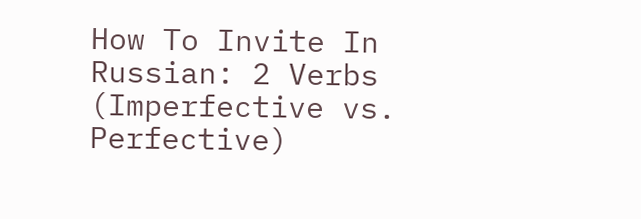How To Invite In Russian: 2 Verbs (Imperfective vs. Perfective)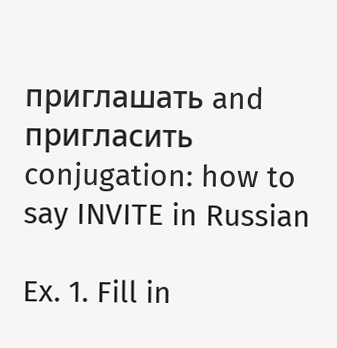приглашать and пригласить conjugation: how to say INVITE in Russian

Ex. 1. Fill in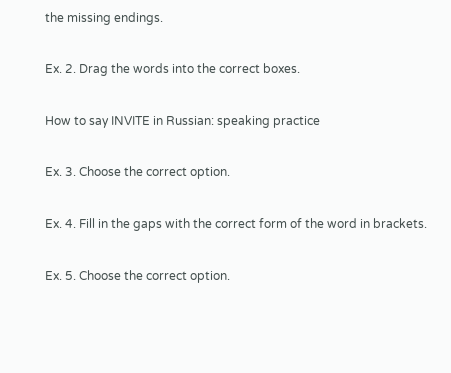the missing endings.

Ex. 2. Drag the words into the correct boxes.

How to say INVITE in Russian: speaking practice

Ex. 3. Choose the correct option.

Ex. 4. Fill in the gaps with the correct form of the word in brackets.

Ex. 5. Choose the correct option.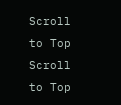Scroll to Top
Scroll to Top